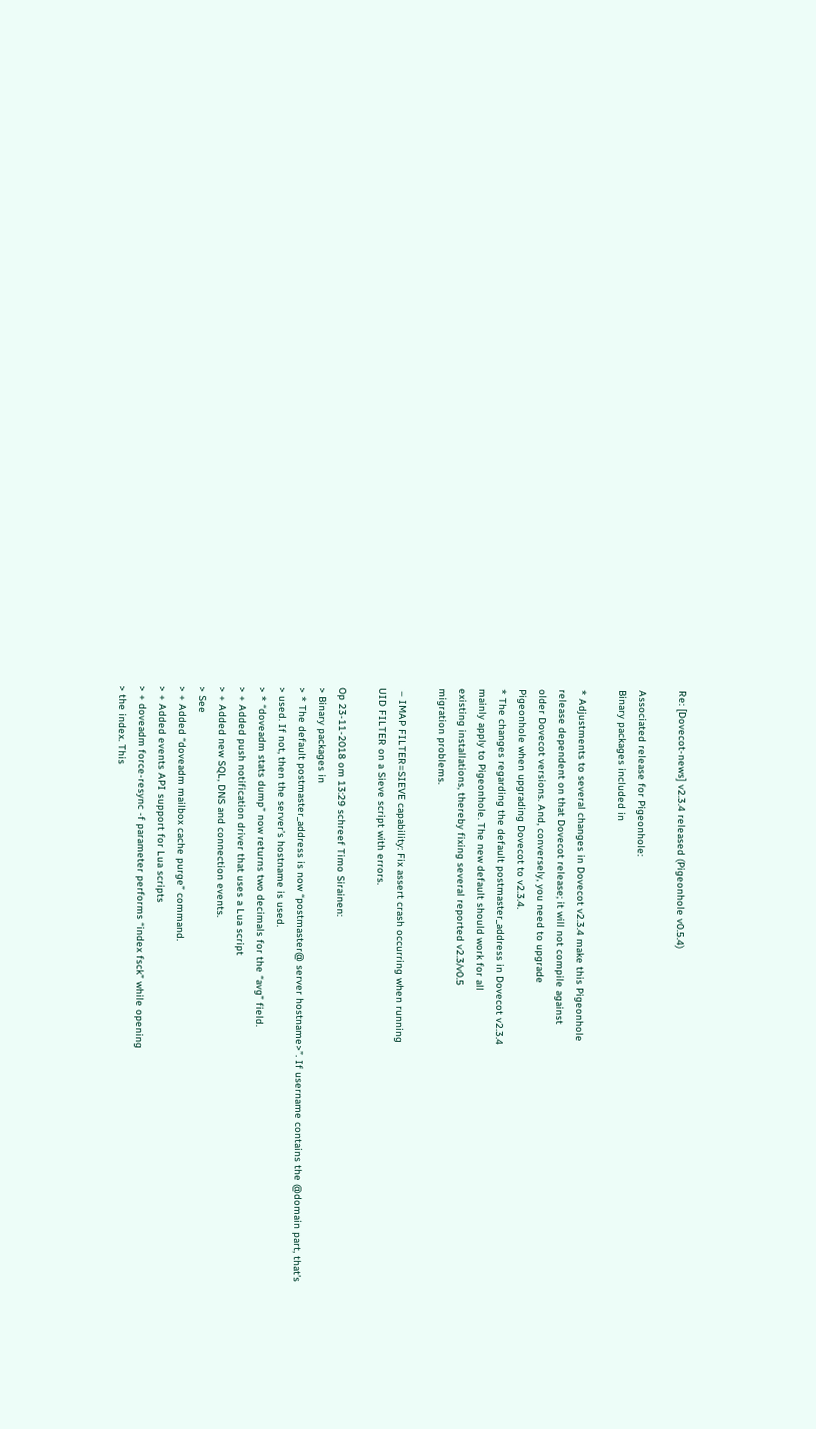Re: [Dovecot-news] v2.3.4 released (Pigeonhole v0.5.4)

Associated release for Pigeonhole:
Binary packages included in

* Adjustments to several changes in Dovecot v2.3.4 make this Pigeonhole
release dependent on that Dovecot release; it will not compile against
older Dovecot versions. And, conversely, you need to upgrade
Pigeonhole when upgrading Dovecot to v2.3.4.
* The changes regarding the default postmaster_address in Dovecot v2.3.4
mainly apply to Pigeonhole. The new default should work for all
existing installations, thereby fixing several reported v2.3/v0.5
migration problems.

 – IMAP FILTER=SIEVE capability: Fix assert crash occurring when running
UID FILTER on a Sieve script with errors.

Op 23-11-2018 om 13:29 schreef Timo Sirainen:
> Binary packages in
> * The default postmaster_address is now “postmaster@ server hostname>”. If username contains the @domain part, that’s
> used. If not, then the server’s hostname is used.
> * “doveadm stats dump” now returns two decimals for the “avg” field.
> + Added push notification driver that uses a Lua script
> + Added new SQL, DNS and connection events.
> See
> + Added “doveadm mailbox cache purge” command.
> + Added events API support for Lua scripts
> + doveadm force-resync -f parameter performs “index fsck” while opening
> the index. This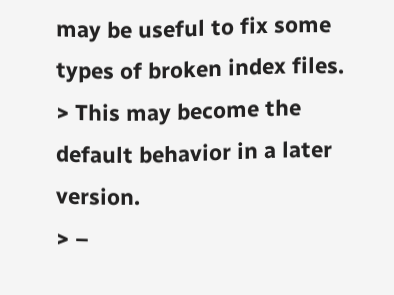may be useful to fix some types of broken index files.
> This may become the default behavior in a later version.
> –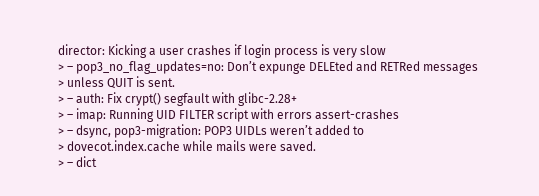director: Kicking a user crashes if login process is very slow
> – pop3_no_flag_updates=no: Don’t expunge DELEted and RETRed messages
> unless QUIT is sent.
> – auth: Fix crypt() segfault with glibc-2.28+
> – imap: Running UID FILTER script with errors assert-crashes
> – dsync, pop3-migration: POP3 UIDLs weren’t added to
> dovecot.index.cache while mails were saved.
> – dict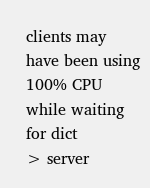clients may have been using 100% CPU while waiting for dict
> server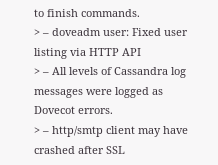to finish commands.
> – doveadm user: Fixed user listing via HTTP API
> – All levels of Cassandra log messages were logged as Dovecot errors.
> – http/smtp client may have crashed after SSL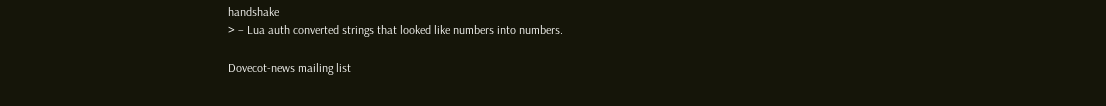handshake
> – Lua auth converted strings that looked like numbers into numbers.

Dovecot-news mailing list